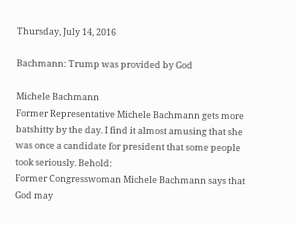Thursday, July 14, 2016

Bachmann: Trump was provided by God

Michele Bachmann
Former Representative Michele Bachmann gets more batshitty by the day. I find it almost amusing that she was once a candidate for president that some people took seriously. Behold:
Former Congresswoman Michele Bachmann says that God may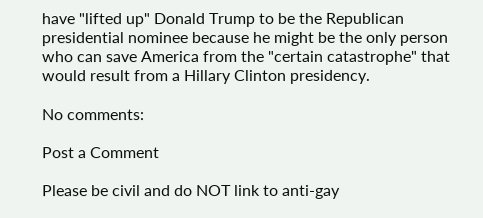have "lifted up" Donald Trump to be the Republican presidential nominee because he might be the only person who can save America from the "certain catastrophe" that would result from a Hillary Clinton presidency.

No comments:

Post a Comment

Please be civil and do NOT link to anti-gay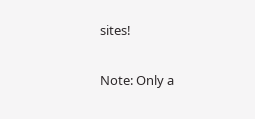sites!

Note: Only a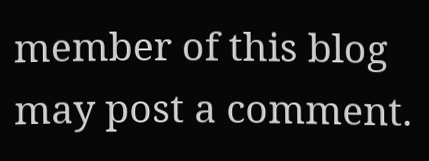member of this blog may post a comment.